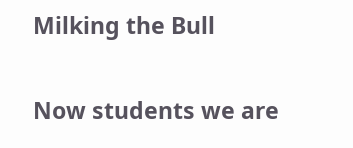Milking the Bull


Now students we are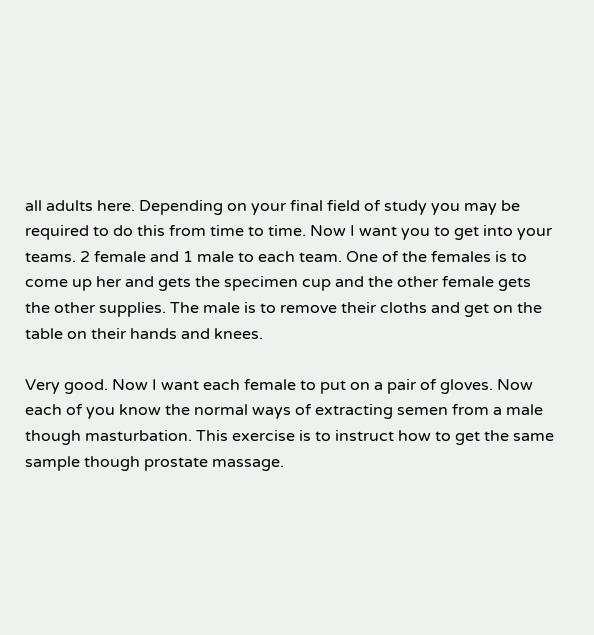all adults here. Depending on your final field of study you may be required to do this from time to time. Now I want you to get into your teams. 2 female and 1 male to each team. One of the females is to come up her and gets the specimen cup and the other female gets the other supplies. The male is to remove their cloths and get on the table on their hands and knees.

Very good. Now I want each female to put on a pair of gloves. Now each of you know the normal ways of extracting semen from a male though masturbation. This exercise is to instruct how to get the same sample though prostate massage.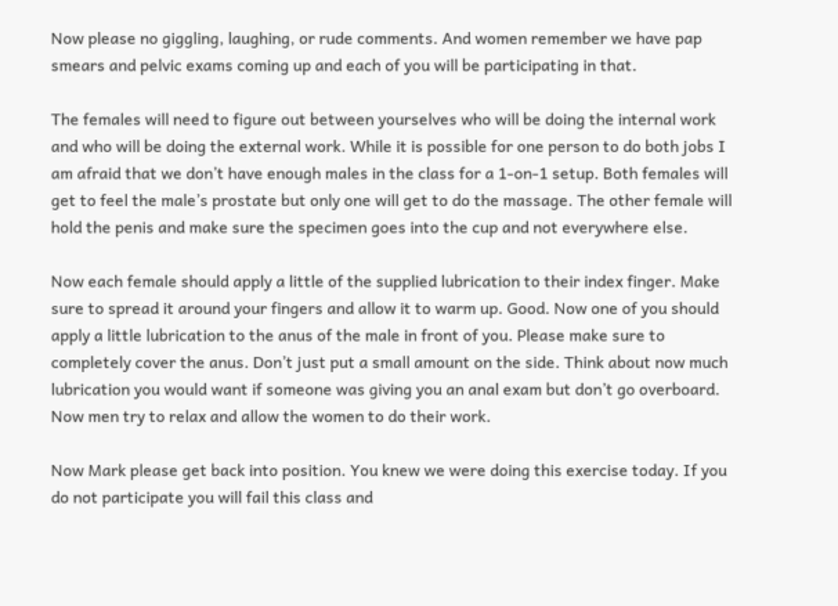Now please no giggling, laughing, or rude comments. And women remember we have pap smears and pelvic exams coming up and each of you will be participating in that.

The females will need to figure out between yourselves who will be doing the internal work and who will be doing the external work. While it is possible for one person to do both jobs I am afraid that we don’t have enough males in the class for a 1-on-1 setup. Both females will get to feel the male’s prostate but only one will get to do the massage. The other female will hold the penis and make sure the specimen goes into the cup and not everywhere else.

Now each female should apply a little of the supplied lubrication to their index finger. Make sure to spread it around your fingers and allow it to warm up. Good. Now one of you should apply a little lubrication to the anus of the male in front of you. Please make sure to completely cover the anus. Don’t just put a small amount on the side. Think about now much lubrication you would want if someone was giving you an anal exam but don’t go overboard. Now men try to relax and allow the women to do their work.

Now Mark please get back into position. You knew we were doing this exercise today. If you do not participate you will fail this class and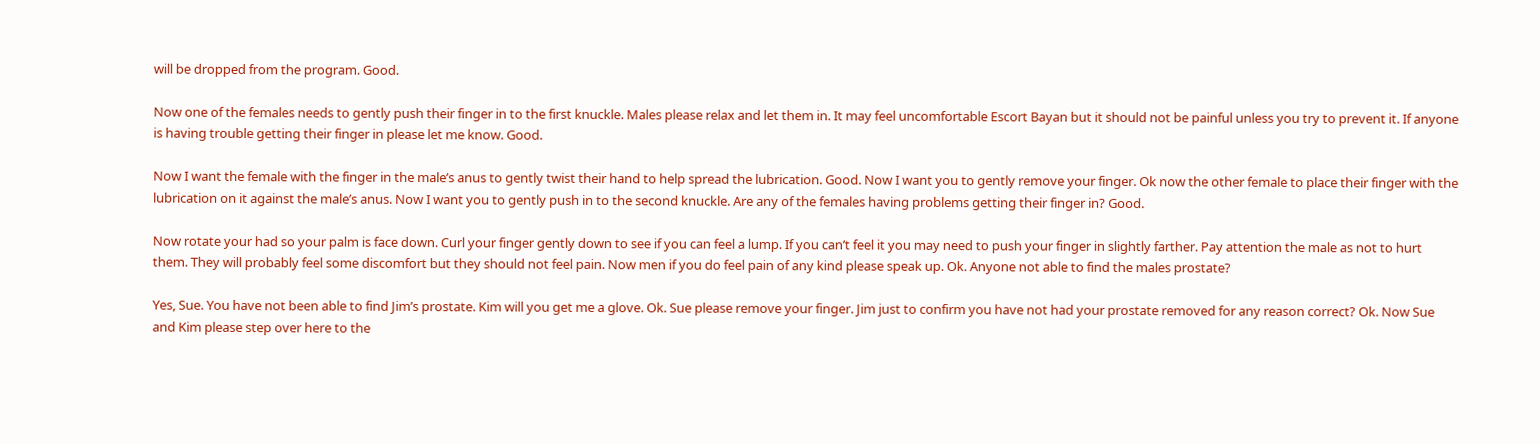will be dropped from the program. Good.

Now one of the females needs to gently push their finger in to the first knuckle. Males please relax and let them in. It may feel uncomfortable Escort Bayan but it should not be painful unless you try to prevent it. If anyone is having trouble getting their finger in please let me know. Good.

Now I want the female with the finger in the male’s anus to gently twist their hand to help spread the lubrication. Good. Now I want you to gently remove your finger. Ok now the other female to place their finger with the lubrication on it against the male’s anus. Now I want you to gently push in to the second knuckle. Are any of the females having problems getting their finger in? Good.

Now rotate your had so your palm is face down. Curl your finger gently down to see if you can feel a lump. If you can’t feel it you may need to push your finger in slightly farther. Pay attention the male as not to hurt them. They will probably feel some discomfort but they should not feel pain. Now men if you do feel pain of any kind please speak up. Ok. Anyone not able to find the males prostate?

Yes, Sue. You have not been able to find Jim’s prostate. Kim will you get me a glove. Ok. Sue please remove your finger. Jim just to confirm you have not had your prostate removed for any reason correct? Ok. Now Sue and Kim please step over here to the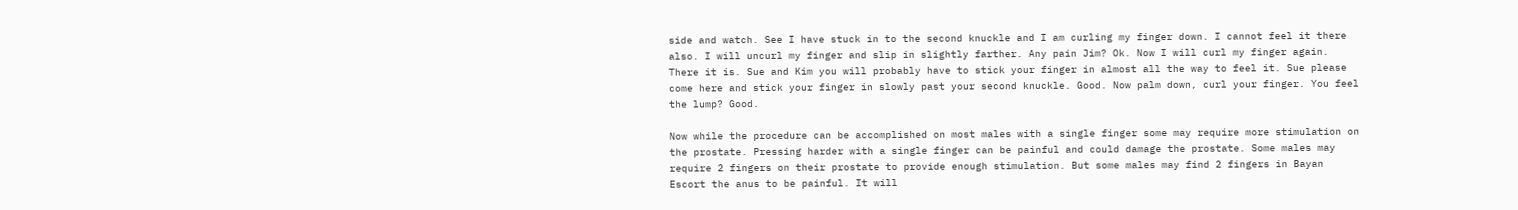side and watch. See I have stuck in to the second knuckle and I am curling my finger down. I cannot feel it there also. I will uncurl my finger and slip in slightly farther. Any pain Jim? Ok. Now I will curl my finger again. There it is. Sue and Kim you will probably have to stick your finger in almost all the way to feel it. Sue please come here and stick your finger in slowly past your second knuckle. Good. Now palm down, curl your finger. You feel the lump? Good.

Now while the procedure can be accomplished on most males with a single finger some may require more stimulation on the prostate. Pressing harder with a single finger can be painful and could damage the prostate. Some males may require 2 fingers on their prostate to provide enough stimulation. But some males may find 2 fingers in Bayan Escort the anus to be painful. It will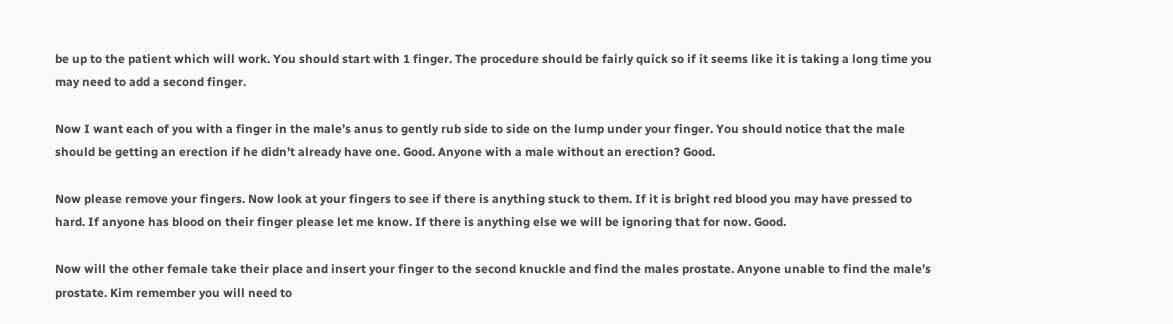be up to the patient which will work. You should start with 1 finger. The procedure should be fairly quick so if it seems like it is taking a long time you may need to add a second finger.

Now I want each of you with a finger in the male’s anus to gently rub side to side on the lump under your finger. You should notice that the male should be getting an erection if he didn’t already have one. Good. Anyone with a male without an erection? Good.

Now please remove your fingers. Now look at your fingers to see if there is anything stuck to them. If it is bright red blood you may have pressed to hard. If anyone has blood on their finger please let me know. If there is anything else we will be ignoring that for now. Good.

Now will the other female take their place and insert your finger to the second knuckle and find the males prostate. Anyone unable to find the male’s prostate. Kim remember you will need to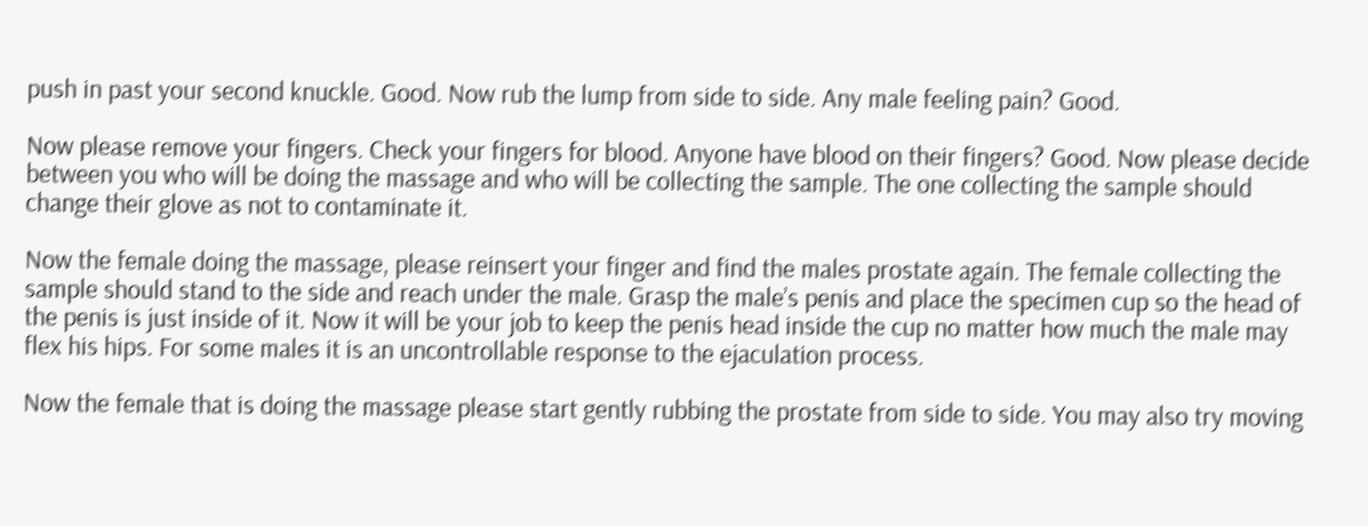push in past your second knuckle. Good. Now rub the lump from side to side. Any male feeling pain? Good.

Now please remove your fingers. Check your fingers for blood. Anyone have blood on their fingers? Good. Now please decide between you who will be doing the massage and who will be collecting the sample. The one collecting the sample should change their glove as not to contaminate it.

Now the female doing the massage, please reinsert your finger and find the males prostate again. The female collecting the sample should stand to the side and reach under the male. Grasp the male’s penis and place the specimen cup so the head of the penis is just inside of it. Now it will be your job to keep the penis head inside the cup no matter how much the male may flex his hips. For some males it is an uncontrollable response to the ejaculation process.

Now the female that is doing the massage please start gently rubbing the prostate from side to side. You may also try moving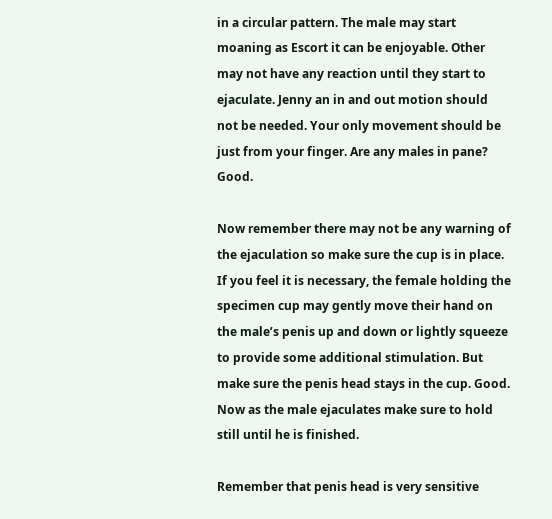in a circular pattern. The male may start moaning as Escort it can be enjoyable. Other may not have any reaction until they start to ejaculate. Jenny an in and out motion should not be needed. Your only movement should be just from your finger. Are any males in pane? Good.

Now remember there may not be any warning of the ejaculation so make sure the cup is in place. If you feel it is necessary, the female holding the specimen cup may gently move their hand on the male’s penis up and down or lightly squeeze to provide some additional stimulation. But make sure the penis head stays in the cup. Good. Now as the male ejaculates make sure to hold still until he is finished.

Remember that penis head is very sensitive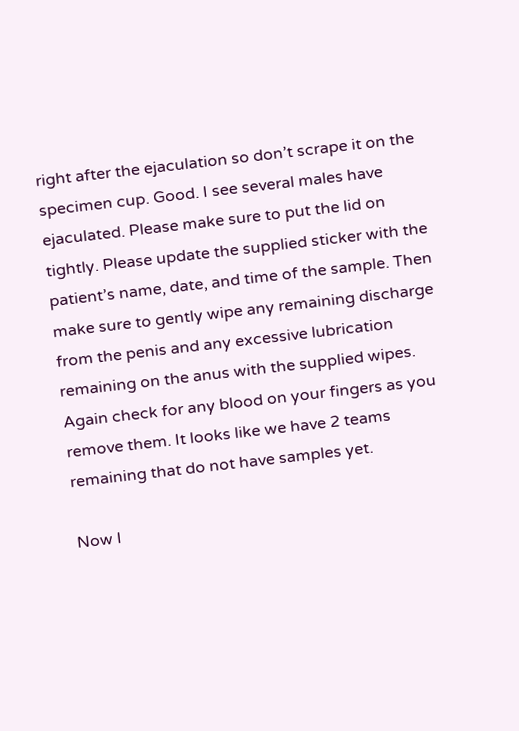right after the ejaculation so don’t scrape it on the specimen cup. Good. I see several males have ejaculated. Please make sure to put the lid on tightly. Please update the supplied sticker with the patient’s name, date, and time of the sample. Then make sure to gently wipe any remaining discharge from the penis and any excessive lubrication remaining on the anus with the supplied wipes. Again check for any blood on your fingers as you remove them. It looks like we have 2 teams remaining that do not have samples yet.

Now I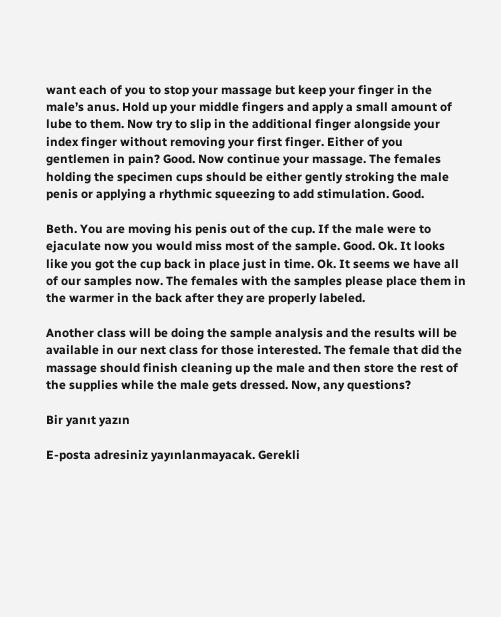want each of you to stop your massage but keep your finger in the male’s anus. Hold up your middle fingers and apply a small amount of lube to them. Now try to slip in the additional finger alongside your index finger without removing your first finger. Either of you gentlemen in pain? Good. Now continue your massage. The females holding the specimen cups should be either gently stroking the male penis or applying a rhythmic squeezing to add stimulation. Good.

Beth. You are moving his penis out of the cup. If the male were to ejaculate now you would miss most of the sample. Good. Ok. It looks like you got the cup back in place just in time. Ok. It seems we have all of our samples now. The females with the samples please place them in the warmer in the back after they are properly labeled.

Another class will be doing the sample analysis and the results will be available in our next class for those interested. The female that did the massage should finish cleaning up the male and then store the rest of the supplies while the male gets dressed. Now, any questions?

Bir yanıt yazın

E-posta adresiniz yayınlanmayacak. Gerekli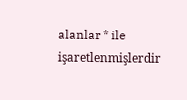alanlar * ile işaretlenmişlerdir